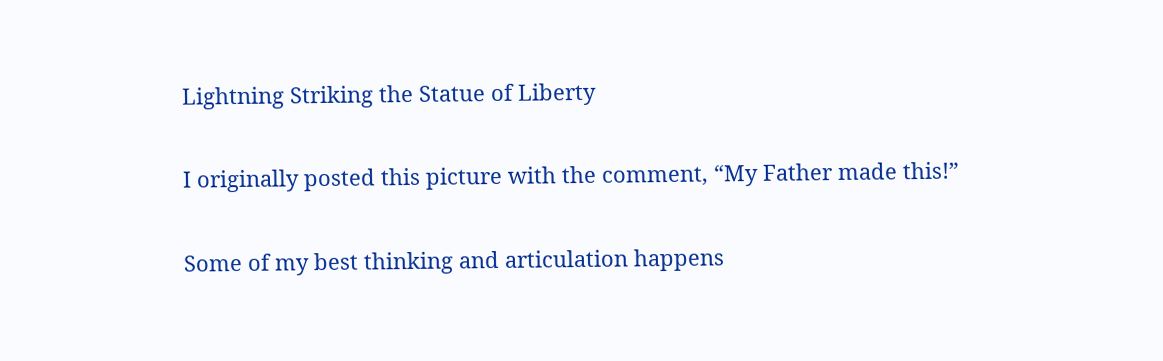Lightning Striking the Statue of Liberty

I originally posted this picture with the comment, “My Father made this!”

Some of my best thinking and articulation happens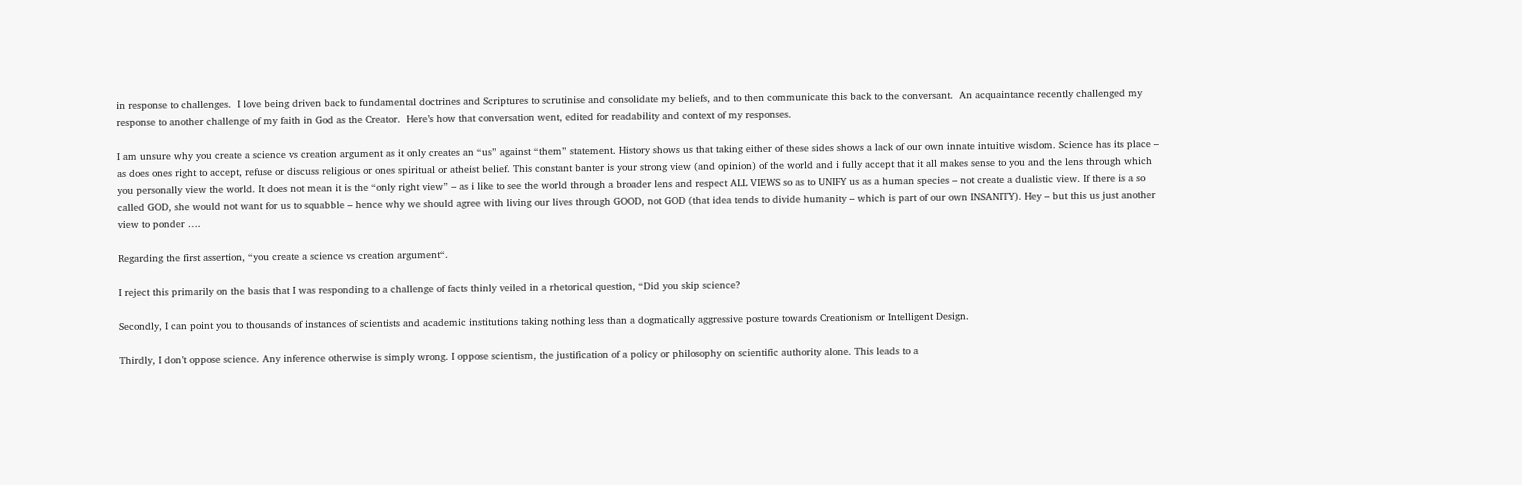in response to challenges.  I love being driven back to fundamental doctrines and Scriptures to scrutinise and consolidate my beliefs, and to then communicate this back to the conversant.  An acquaintance recently challenged my response to another challenge of my faith in God as the Creator.  Here’s how that conversation went, edited for readability and context of my responses.

I am unsure why you create a science vs creation argument as it only creates an “us” against “them” statement. History shows us that taking either of these sides shows a lack of our own innate intuitive wisdom. Science has its place – as does ones right to accept, refuse or discuss religious or ones spiritual or atheist belief. This constant banter is your strong view (and opinion) of the world and i fully accept that it all makes sense to you and the lens through which you personally view the world. It does not mean it is the “only right view” – as i like to see the world through a broader lens and respect ALL VIEWS so as to UNIFY us as a human species – not create a dualistic view. If there is a so called GOD, she would not want for us to squabble – hence why we should agree with living our lives through GOOD, not GOD (that idea tends to divide humanity – which is part of our own INSANITY). Hey – but this us just another view to ponder ….

Regarding the first assertion, “you create a science vs creation argument“.

I reject this primarily on the basis that I was responding to a challenge of facts thinly veiled in a rhetorical question, “Did you skip science?

Secondly, I can point you to thousands of instances of scientists and academic institutions taking nothing less than a dogmatically aggressive posture towards Creationism or Intelligent Design.

Thirdly, I don’t oppose science. Any inference otherwise is simply wrong. I oppose scientism, the justification of a policy or philosophy on scientific authority alone. This leads to a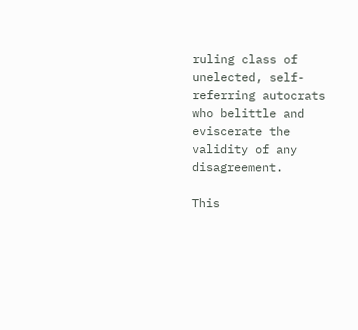ruling class of unelected, self-referring autocrats who belittle and eviscerate the validity of any disagreement.

This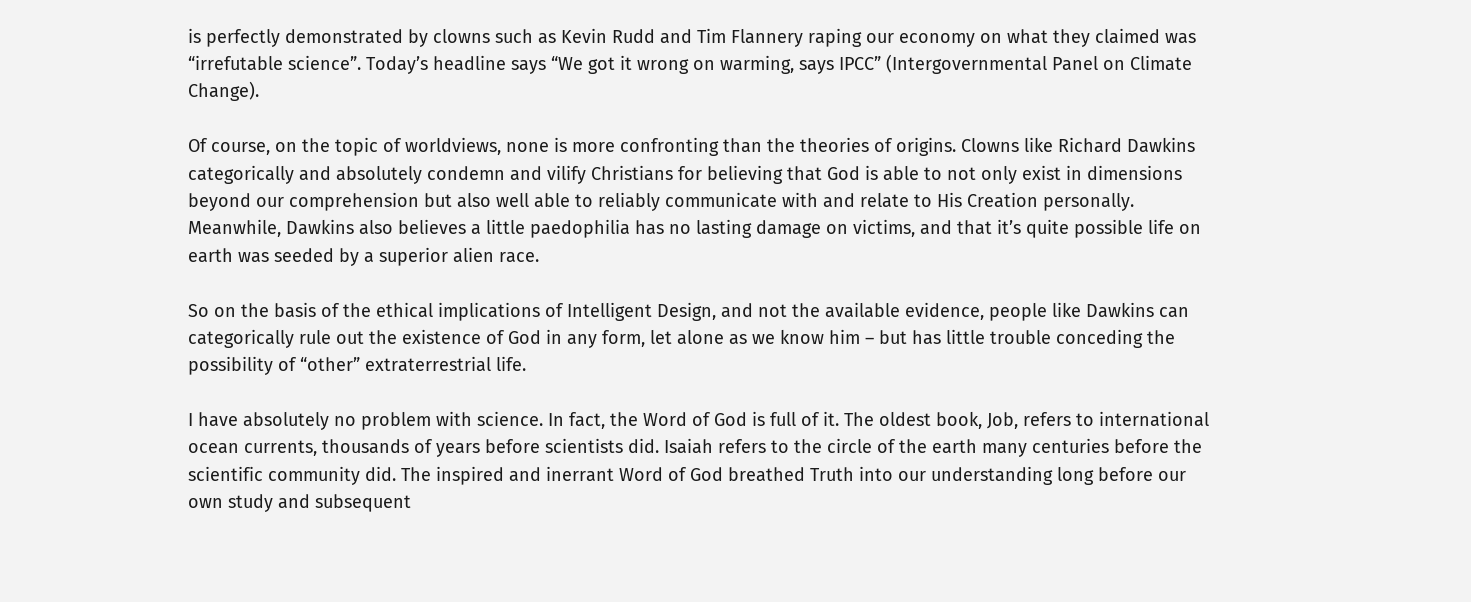is perfectly demonstrated by clowns such as Kevin Rudd and Tim Flannery raping our economy on what they claimed was “irrefutable science”. Today’s headline says “We got it wrong on warming, says IPCC” (Intergovernmental Panel on Climate Change).

Of course, on the topic of worldviews, none is more confronting than the theories of origins. Clowns like Richard Dawkins categorically and absolutely condemn and vilify Christians for believing that God is able to not only exist in dimensions beyond our comprehension but also well able to reliably communicate with and relate to His Creation personally. Meanwhile, Dawkins also believes a little paedophilia has no lasting damage on victims, and that it’s quite possible life on earth was seeded by a superior alien race.

So on the basis of the ethical implications of Intelligent Design, and not the available evidence, people like Dawkins can categorically rule out the existence of God in any form, let alone as we know him – but has little trouble conceding the possibility of “other” extraterrestrial life.

I have absolutely no problem with science. In fact, the Word of God is full of it. The oldest book, Job, refers to international ocean currents, thousands of years before scientists did. Isaiah refers to the circle of the earth many centuries before the scientific community did. The inspired and inerrant Word of God breathed Truth into our understanding long before our own study and subsequent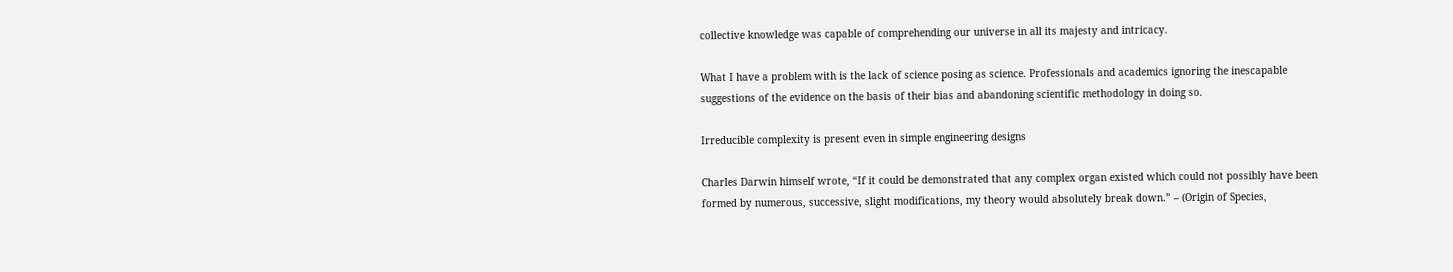collective knowledge was capable of comprehending our universe in all its majesty and intricacy.

What I have a problem with is the lack of science posing as science. Professionals and academics ignoring the inescapable suggestions of the evidence on the basis of their bias and abandoning scientific methodology in doing so.

Irreducible complexity is present even in simple engineering designs

Charles Darwin himself wrote, “If it could be demonstrated that any complex organ existed which could not possibly have been formed by numerous, successive, slight modifications, my theory would absolutely break down.” – (Origin of Species,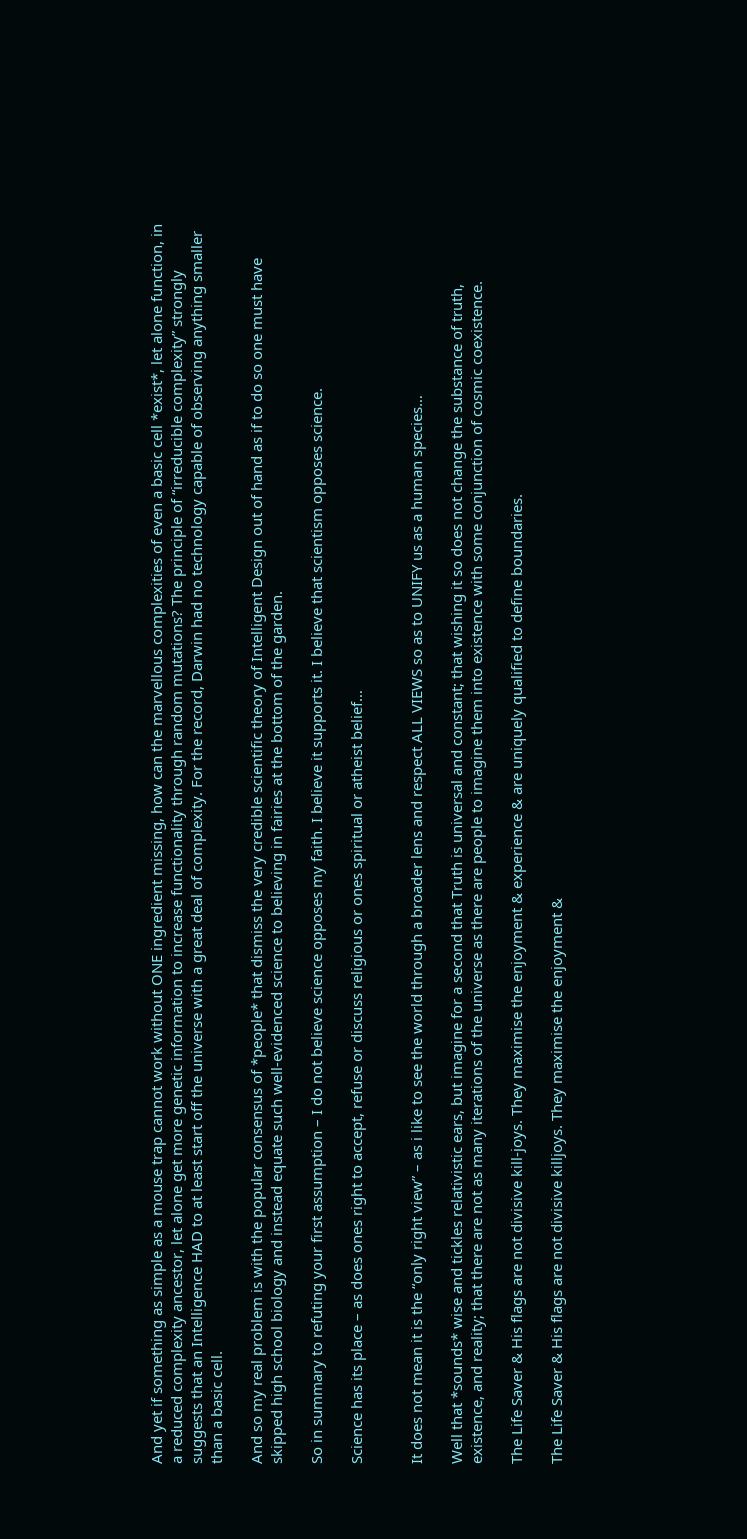And yet if something as simple as a mouse trap cannot work without ONE ingredient missing, how can the marvellous complexities of even a basic cell *exist*, let alone function, in a reduced complexity ancestor, let alone get more genetic information to increase functionality through random mutations? The principle of “irreducible complexity” strongly suggests that an Intelligence HAD to at least start off the universe with a great deal of complexity. For the record, Darwin had no technology capable of observing anything smaller than a basic cell.

And so my real problem is with the popular consensus of *people* that dismiss the very credible scientific theory of Intelligent Design out of hand as if to do so one must have skipped high school biology and instead equate such well-evidenced science to believing in fairies at the bottom of the garden.

So in summary to refuting your first assumption – I do not believe science opposes my faith. I believe it supports it. I believe that scientism opposes science.

Science has its place – as does ones right to accept, refuse or discuss religious or ones spiritual or atheist belief…


It does not mean it is the “only right view” – as i like to see the world through a broader lens and respect ALL VIEWS so as to UNIFY us as a human species…

Well that *sounds* wise and tickles relativistic ears, but imagine for a second that Truth is universal and constant; that wishing it so does not change the substance of truth, existence, and reality; that there are not as many iterations of the universe as there are people to imagine them into existence with some conjunction of cosmic coexistence.

The Life Saver & His flags are not divisive kill-joys. They maximise the enjoyment & experience & are uniquely qualified to define boundaries.

The Life Saver & His flags are not divisive killjoys. They maximise the enjoyment &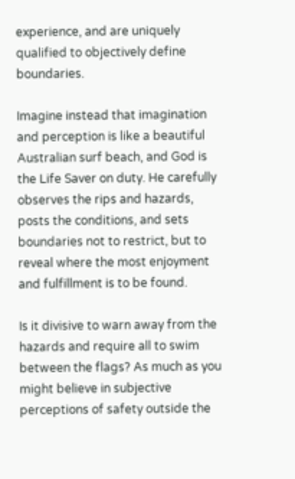experience, and are uniquely qualified to objectively define boundaries.

Imagine instead that imagination and perception is like a beautiful Australian surf beach, and God is the Life Saver on duty. He carefully observes the rips and hazards, posts the conditions, and sets boundaries not to restrict, but to reveal where the most enjoyment and fulfillment is to be found.

Is it divisive to warn away from the hazards and require all to swim between the flags? As much as you might believe in subjective perceptions of safety outside the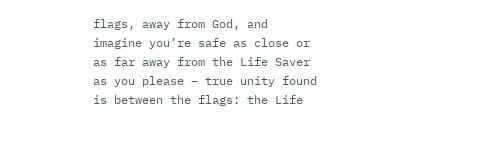flags, away from God, and imagine you’re safe as close or as far away from the Life Saver as you please – true unity found is between the flags: the Life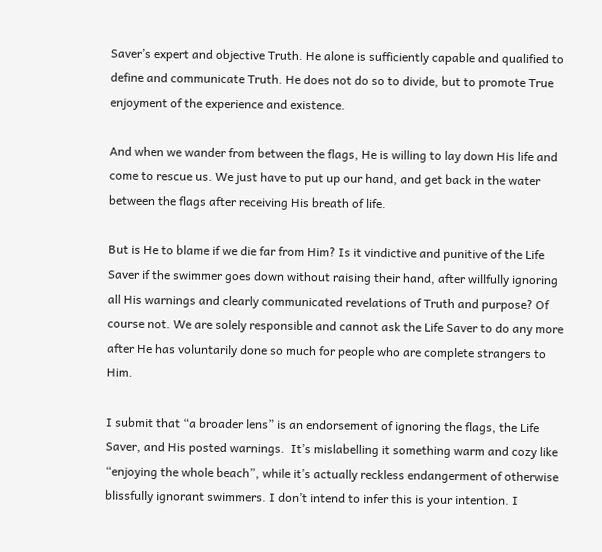Saver’s expert and objective Truth. He alone is sufficiently capable and qualified to define and communicate Truth. He does not do so to divide, but to promote True enjoyment of the experience and existence.

And when we wander from between the flags, He is willing to lay down His life and come to rescue us. We just have to put up our hand, and get back in the water between the flags after receiving His breath of life.

But is He to blame if we die far from Him? Is it vindictive and punitive of the Life Saver if the swimmer goes down without raising their hand, after willfully ignoring all His warnings and clearly communicated revelations of Truth and purpose? Of course not. We are solely responsible and cannot ask the Life Saver to do any more after He has voluntarily done so much for people who are complete strangers to Him.

I submit that “a broader lens” is an endorsement of ignoring the flags, the Life Saver, and His posted warnings.  It’s mislabelling it something warm and cozy like “enjoying the whole beach”, while it’s actually reckless endangerment of otherwise blissfully ignorant swimmers. I don’t intend to infer this is your intention. I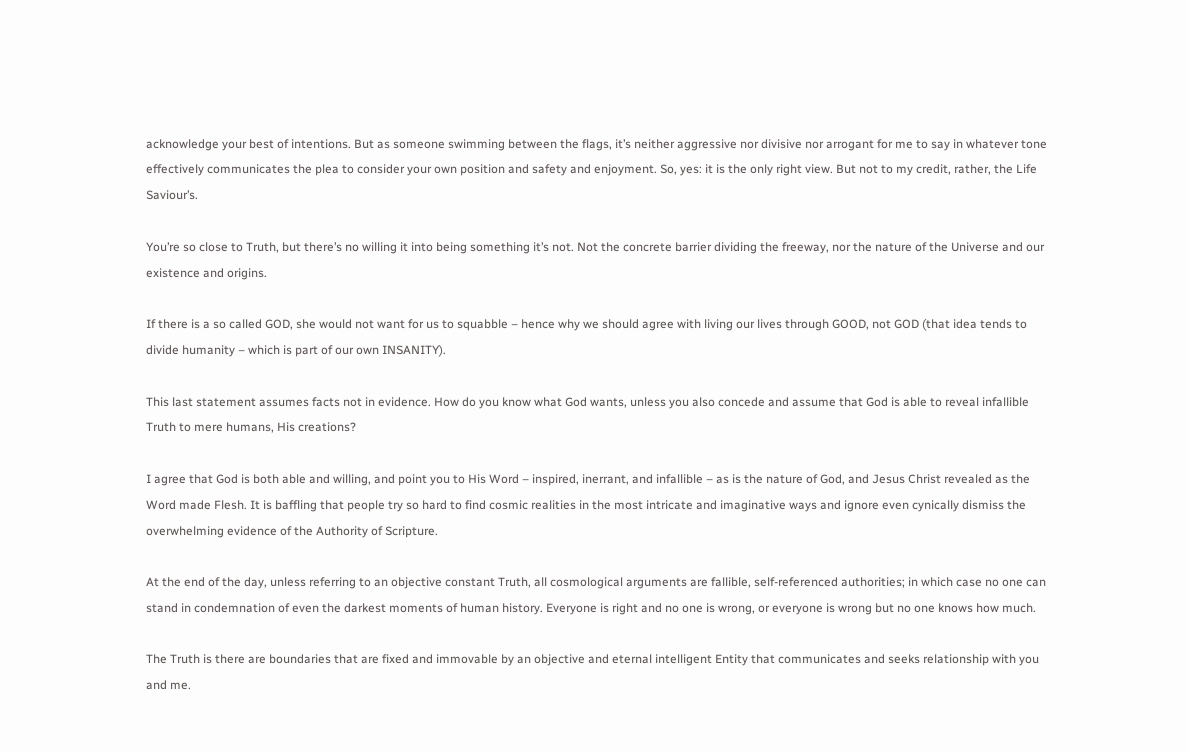acknowledge your best of intentions. But as someone swimming between the flags, it’s neither aggressive nor divisive nor arrogant for me to say in whatever tone effectively communicates the plea to consider your own position and safety and enjoyment. So, yes: it is the only right view. But not to my credit, rather, the Life Saviour’s.

You’re so close to Truth, but there’s no willing it into being something it’s not. Not the concrete barrier dividing the freeway, nor the nature of the Universe and our existence and origins.

If there is a so called GOD, she would not want for us to squabble – hence why we should agree with living our lives through GOOD, not GOD (that idea tends to divide humanity – which is part of our own INSANITY).

This last statement assumes facts not in evidence. How do you know what God wants, unless you also concede and assume that God is able to reveal infallible Truth to mere humans, His creations?

I agree that God is both able and willing, and point you to His Word – inspired, inerrant, and infallible – as is the nature of God, and Jesus Christ revealed as the Word made Flesh. It is baffling that people try so hard to find cosmic realities in the most intricate and imaginative ways and ignore even cynically dismiss the overwhelming evidence of the Authority of Scripture.

At the end of the day, unless referring to an objective constant Truth, all cosmological arguments are fallible, self-referenced authorities; in which case no one can stand in condemnation of even the darkest moments of human history. Everyone is right and no one is wrong, or everyone is wrong but no one knows how much.

The Truth is there are boundaries that are fixed and immovable by an objective and eternal intelligent Entity that communicates and seeks relationship with you and me.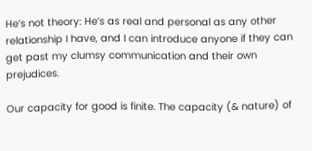He’s not theory: He’s as real and personal as any other relationship I have, and I can introduce anyone if they can get past my clumsy communication and their own prejudices.

Our capacity for good is finite. The capacity (& nature) of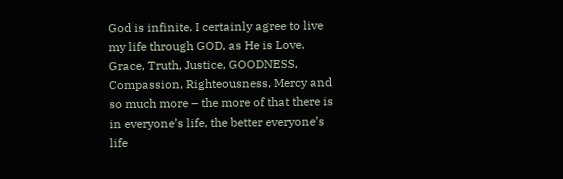God is infinite. I certainly agree to live my life through GOD, as He is Love, Grace, Truth, Justice, GOODNESS, Compassion, Righteousness, Mercy and so much more – the more of that there is in everyone’s life, the better everyone’s life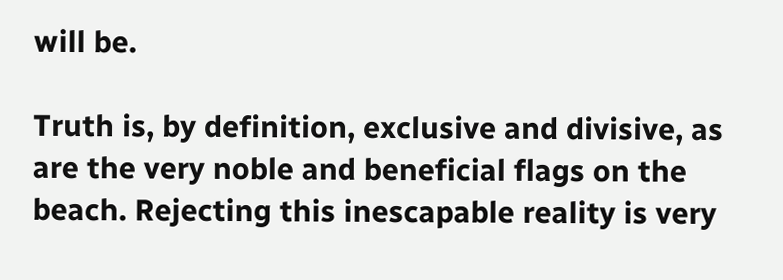will be.

Truth is, by definition, exclusive and divisive, as are the very noble and beneficial flags on the beach. Rejecting this inescapable reality is very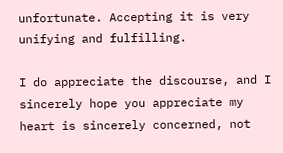unfortunate. Accepting it is very unifying and fulfilling.

I do appreciate the discourse, and I sincerely hope you appreciate my heart is sincerely concerned, not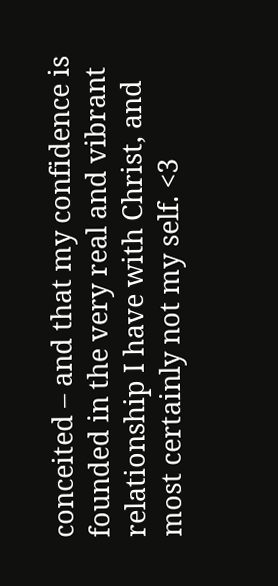conceited – and that my confidence is founded in the very real and vibrant relationship I have with Christ, and most certainly not my self. <3